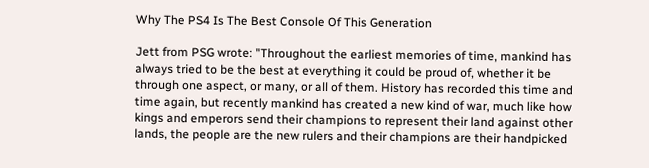Why The PS4 Is The Best Console Of This Generation

Jett from PSG wrote: "Throughout the earliest memories of time, mankind has always tried to be the best at everything it could be proud of, whether it be through one aspect, or many, or all of them. History has recorded this time and time again, but recently mankind has created a new kind of war, much like how kings and emperors send their champions to represent their land against other lands, the people are the new rulers and their champions are their handpicked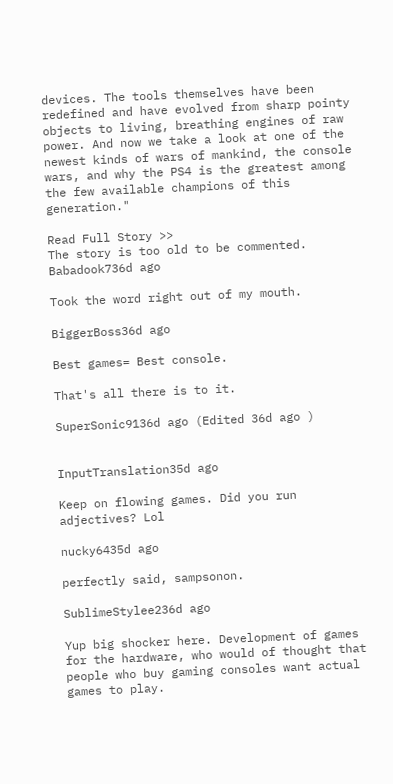devices. The tools themselves have been redefined and have evolved from sharp pointy objects to living, breathing engines of raw power. And now we take a look at one of the newest kinds of wars of mankind, the console wars, and why the PS4 is the greatest among the few available champions of this generation."

Read Full Story >>
The story is too old to be commented.
Babadook736d ago

Took the word right out of my mouth.

BiggerBoss36d ago

Best games= Best console.

That's all there is to it.

SuperSonic9136d ago (Edited 36d ago )


InputTranslation35d ago

Keep on flowing games. Did you run adjectives? Lol

nucky6435d ago

perfectly said, sampsonon.

SublimeStylee236d ago

Yup big shocker here. Development of games for the hardware, who would of thought that people who buy gaming consoles want actual games to play.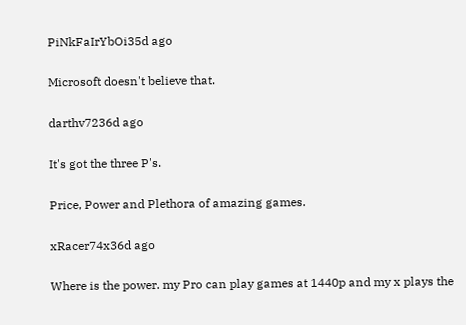PiNkFaIrYbOi35d ago

Microsoft doesn't believe that.

darthv7236d ago

It's got the three P's.

Price, Power and Plethora of amazing games.

xRacer74x36d ago

Where is the power. my Pro can play games at 1440p and my x plays the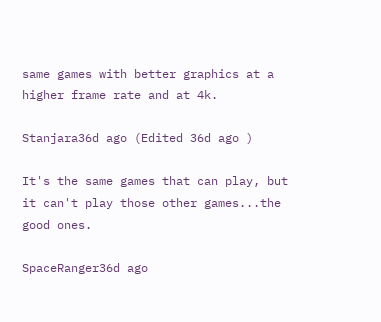same games with better graphics at a higher frame rate and at 4k.

Stanjara36d ago (Edited 36d ago )

It's the same games that can play, but it can't play those other games...the good ones.

SpaceRanger36d ago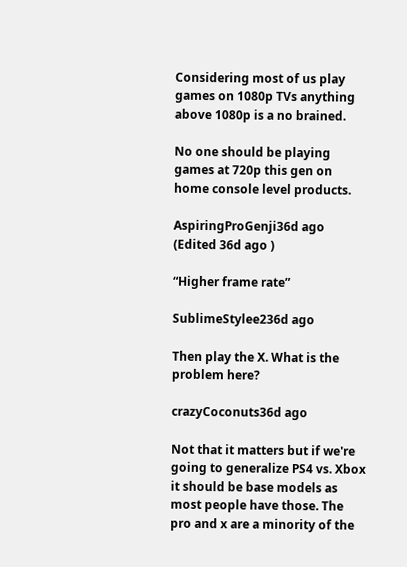Considering most of us play games on 1080p TVs anything above 1080p is a no brained.

No one should be playing games at 720p this gen on home console level products.

AspiringProGenji36d ago (Edited 36d ago )

“Higher frame rate”

SublimeStylee236d ago

Then play the X. What is the problem here?

crazyCoconuts36d ago

Not that it matters but if we're going to generalize PS4 vs. Xbox it should be base models as most people have those. The pro and x are a minority of the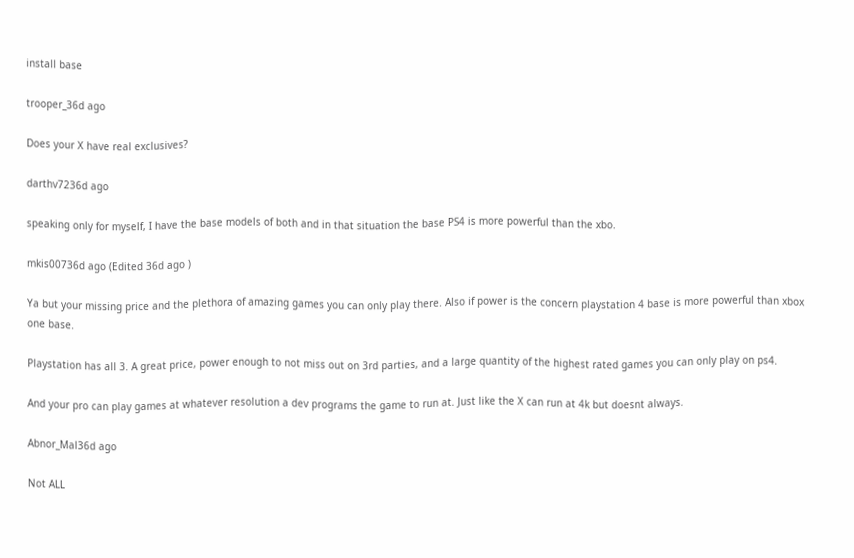install base

trooper_36d ago

Does your X have real exclusives?

darthv7236d ago

speaking only for myself, I have the base models of both and in that situation the base PS4 is more powerful than the xbo.

mkis00736d ago (Edited 36d ago )

Ya but your missing price and the plethora of amazing games you can only play there. Also if power is the concern playstation 4 base is more powerful than xbox one base.

Playstation has all 3. A great price, power enough to not miss out on 3rd parties, and a large quantity of the highest rated games you can only play on ps4.

And your pro can play games at whatever resolution a dev programs the game to run at. Just like the X can run at 4k but doesnt always.

Abnor_Mal36d ago

Not ALL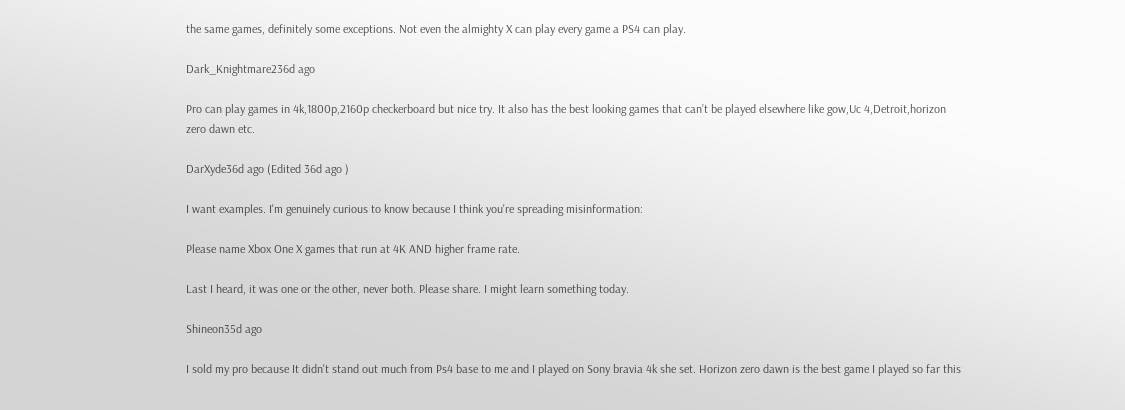the same games, definitely some exceptions. Not even the almighty X can play every game a PS4 can play.

Dark_Knightmare236d ago

Pro can play games in 4k,1800p,2160p checkerboard but nice try. It also has the best looking games that can’t be played elsewhere like gow,Uc 4,Detroit,horizon zero dawn etc.

DarXyde36d ago (Edited 36d ago )

I want examples. I'm genuinely curious to know because I think you're spreading misinformation:

Please name Xbox One X games that run at 4K AND higher frame rate.

Last I heard, it was one or the other, never both. Please share. I might learn something today.

Shineon35d ago

I sold my pro because It didn't stand out much from Ps4 base to me and I played on Sony bravia 4k she set. Horizon zero dawn is the best game I played so far this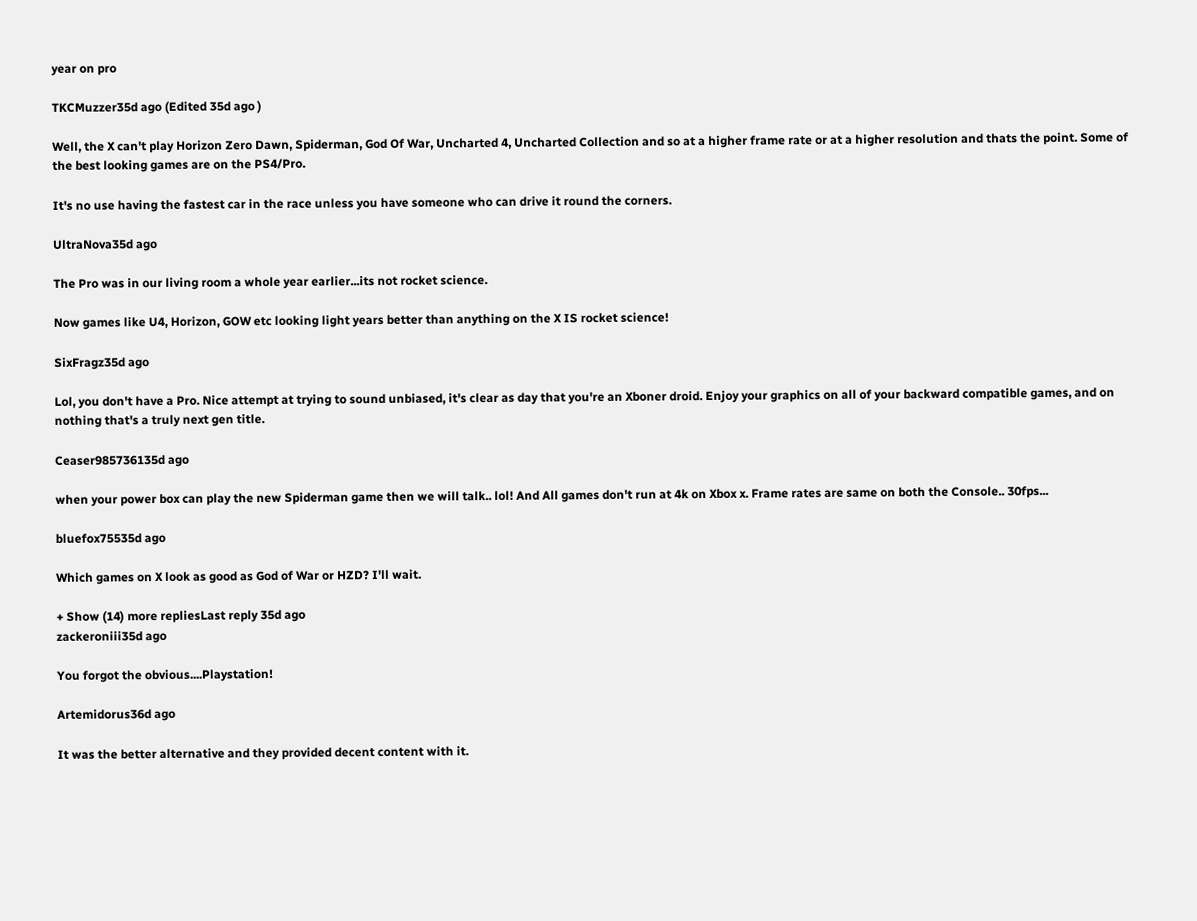year on pro

TKCMuzzer35d ago (Edited 35d ago )

Well, the X can't play Horizon Zero Dawn, Spiderman, God Of War, Uncharted 4, Uncharted Collection and so at a higher frame rate or at a higher resolution and thats the point. Some of the best looking games are on the PS4/Pro.

It's no use having the fastest car in the race unless you have someone who can drive it round the corners.

UltraNova35d ago

The Pro was in our living room a whole year earlier...its not rocket science.

Now games like U4, Horizon, GOW etc looking light years better than anything on the X IS rocket science!

SixFragz35d ago

Lol, you don't have a Pro. Nice attempt at trying to sound unbiased, it's clear as day that you're an Xboner droid. Enjoy your graphics on all of your backward compatible games, and on nothing that's a truly next gen title.

Ceaser985736135d ago

when your power box can play the new Spiderman game then we will talk.. lol! And All games don't run at 4k on Xbox x. Frame rates are same on both the Console.. 30fps...

bluefox75535d ago

Which games on X look as good as God of War or HZD? I'll wait.

+ Show (14) more repliesLast reply 35d ago
zackeroniii35d ago

You forgot the obvious....Playstation!

Artemidorus36d ago

It was the better alternative and they provided decent content with it.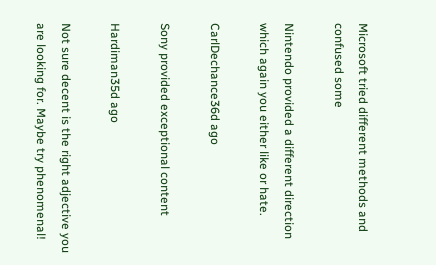Microsoft tried different methods and confused some

Nintendo provided a different direction which again you either like or hate.

CarlDechance36d ago

Sony provided exceptional content

Hardiman35d ago

Not sure decent is the right adjective you are looking for. Maybe try phenomenal!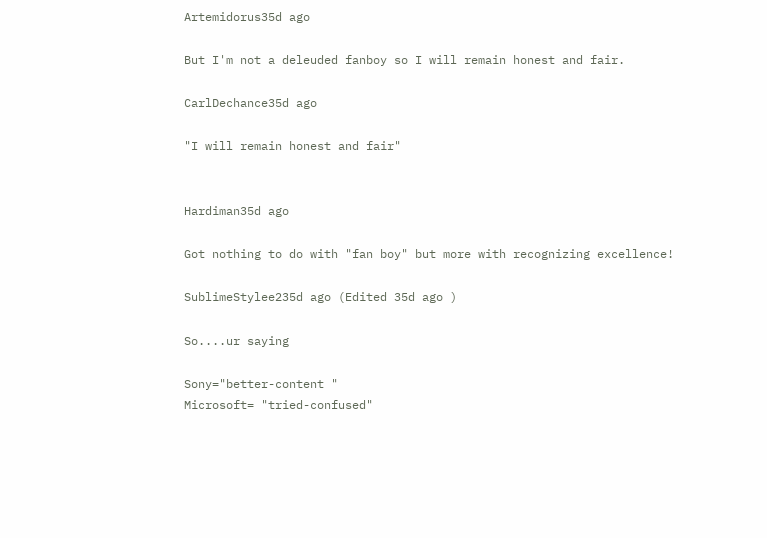Artemidorus35d ago

But I'm not a deleuded fanboy so I will remain honest and fair.

CarlDechance35d ago

"I will remain honest and fair"


Hardiman35d ago

Got nothing to do with "fan boy" but more with recognizing excellence!

SublimeStylee235d ago (Edited 35d ago )

So....ur saying

Sony="better-content "
Microsoft= "tried-confused"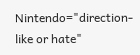Nintendo="direction-like or hate"